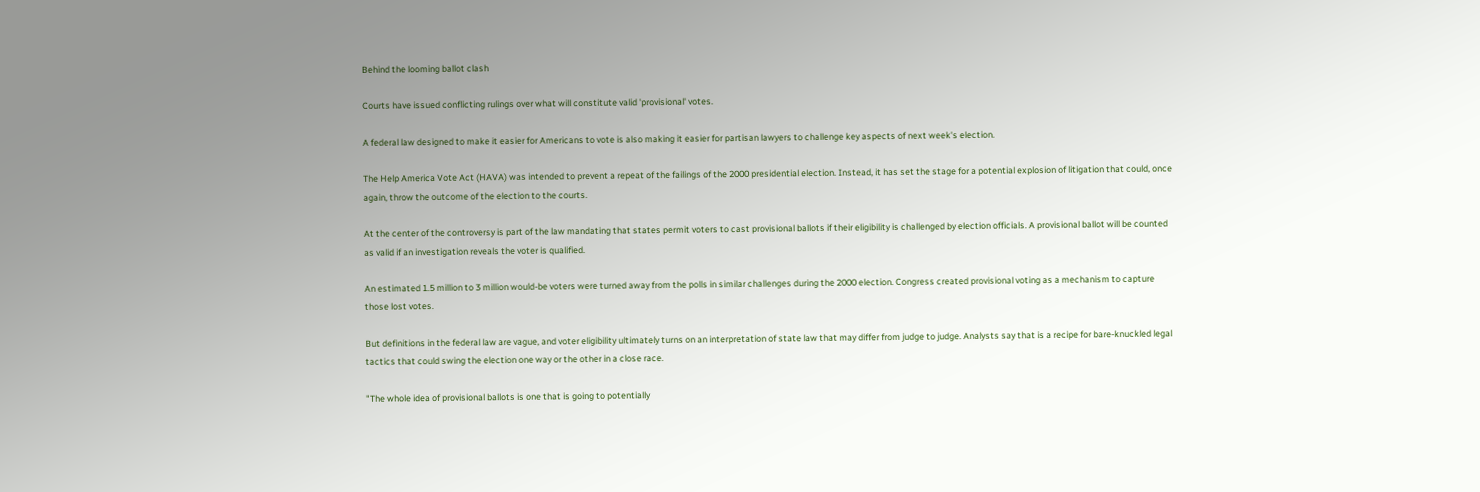Behind the looming ballot clash

Courts have issued conflicting rulings over what will constitute valid 'provisional' votes.

A federal law designed to make it easier for Americans to vote is also making it easier for partisan lawyers to challenge key aspects of next week's election.

The Help America Vote Act (HAVA) was intended to prevent a repeat of the failings of the 2000 presidential election. Instead, it has set the stage for a potential explosion of litigation that could, once again, throw the outcome of the election to the courts.

At the center of the controversy is part of the law mandating that states permit voters to cast provisional ballots if their eligibility is challenged by election officials. A provisional ballot will be counted as valid if an investigation reveals the voter is qualified.

An estimated 1.5 million to 3 million would-be voters were turned away from the polls in similar challenges during the 2000 election. Congress created provisional voting as a mechanism to capture those lost votes.

But definitions in the federal law are vague, and voter eligibility ultimately turns on an interpretation of state law that may differ from judge to judge. Analysts say that is a recipe for bare-knuckled legal tactics that could swing the election one way or the other in a close race.

"The whole idea of provisional ballots is one that is going to potentially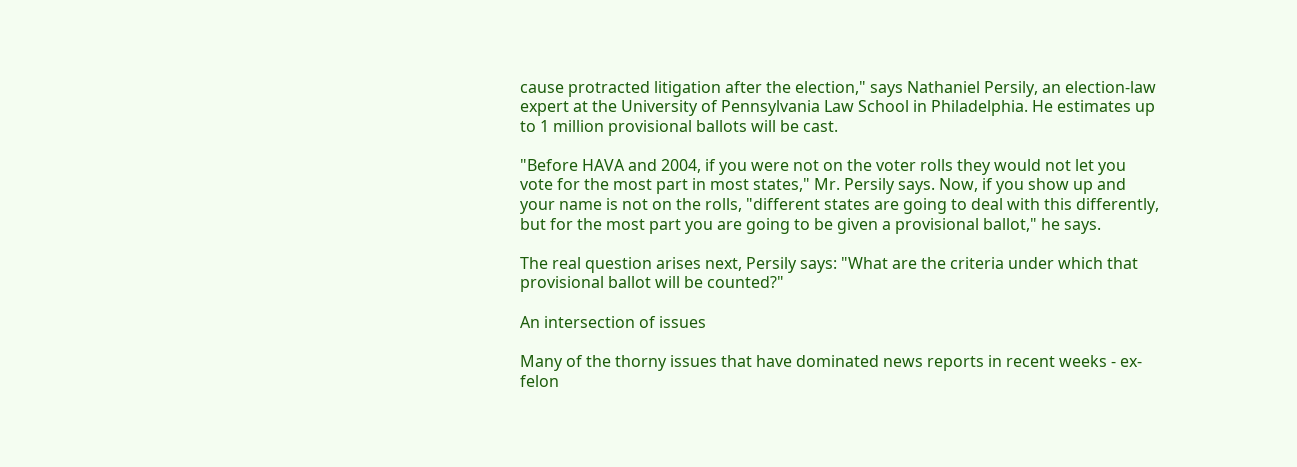cause protracted litigation after the election," says Nathaniel Persily, an election-law expert at the University of Pennsylvania Law School in Philadelphia. He estimates up to 1 million provisional ballots will be cast.

"Before HAVA and 2004, if you were not on the voter rolls they would not let you vote for the most part in most states," Mr. Persily says. Now, if you show up and your name is not on the rolls, "different states are going to deal with this differently, but for the most part you are going to be given a provisional ballot," he says.

The real question arises next, Persily says: "What are the criteria under which that provisional ballot will be counted?"

An intersection of issues

Many of the thorny issues that have dominated news reports in recent weeks - ex-felon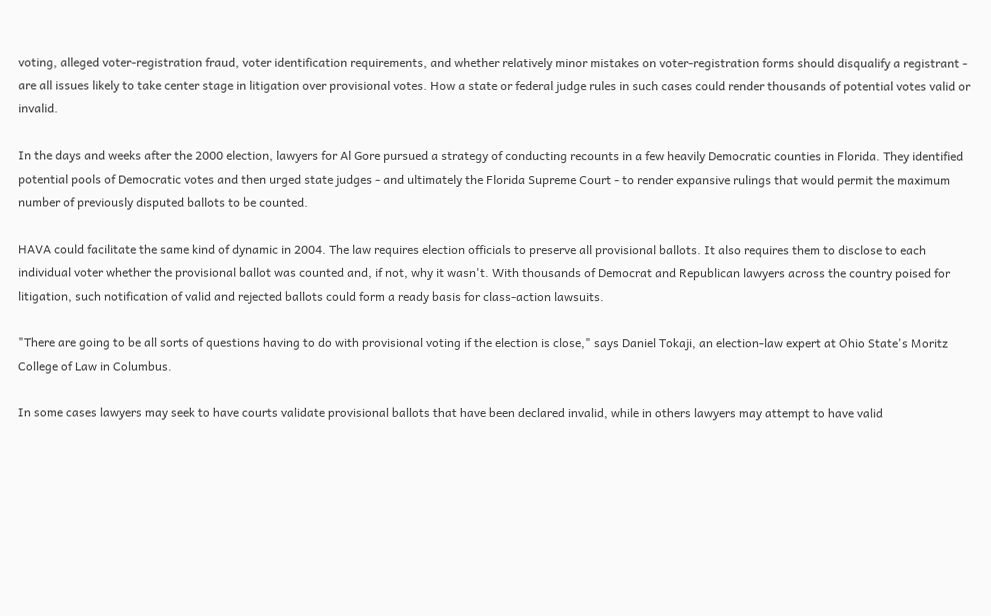voting, alleged voter-registration fraud, voter identification requirements, and whether relatively minor mistakes on voter-registration forms should disqualify a registrant - are all issues likely to take center stage in litigation over provisional votes. How a state or federal judge rules in such cases could render thousands of potential votes valid or invalid.

In the days and weeks after the 2000 election, lawyers for Al Gore pursued a strategy of conducting recounts in a few heavily Democratic counties in Florida. They identified potential pools of Democratic votes and then urged state judges - and ultimately the Florida Supreme Court - to render expansive rulings that would permit the maximum number of previously disputed ballots to be counted.

HAVA could facilitate the same kind of dynamic in 2004. The law requires election officials to preserve all provisional ballots. It also requires them to disclose to each individual voter whether the provisional ballot was counted and, if not, why it wasn't. With thousands of Democrat and Republican lawyers across the country poised for litigation, such notification of valid and rejected ballots could form a ready basis for class-action lawsuits.

"There are going to be all sorts of questions having to do with provisional voting if the election is close," says Daniel Tokaji, an election-law expert at Ohio State's Moritz College of Law in Columbus.

In some cases lawyers may seek to have courts validate provisional ballots that have been declared invalid, while in others lawyers may attempt to have valid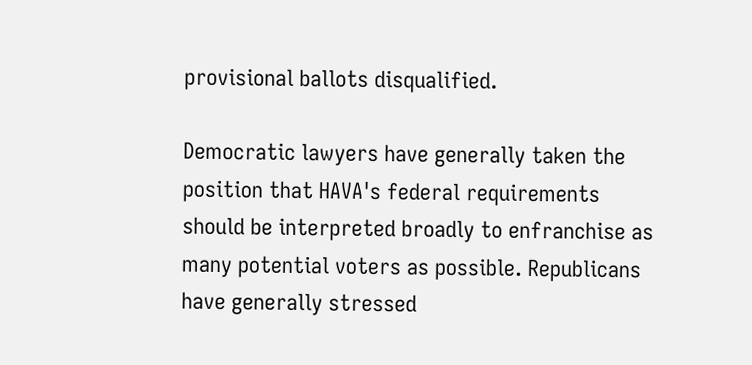provisional ballots disqualified.

Democratic lawyers have generally taken the position that HAVA's federal requirements should be interpreted broadly to enfranchise as many potential voters as possible. Republicans have generally stressed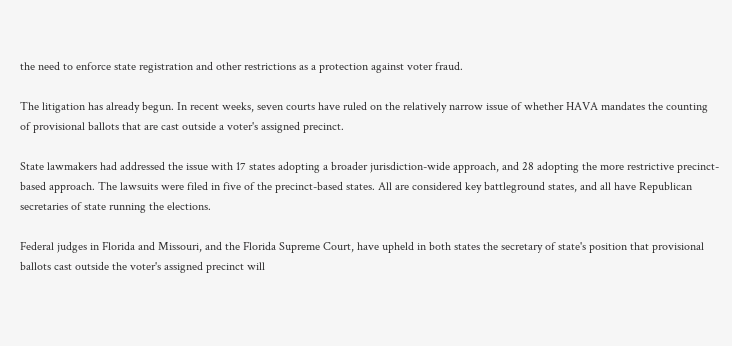the need to enforce state registration and other restrictions as a protection against voter fraud.

The litigation has already begun. In recent weeks, seven courts have ruled on the relatively narrow issue of whether HAVA mandates the counting of provisional ballots that are cast outside a voter's assigned precinct.

State lawmakers had addressed the issue with 17 states adopting a broader jurisdiction-wide approach, and 28 adopting the more restrictive precinct-based approach. The lawsuits were filed in five of the precinct-based states. All are considered key battleground states, and all have Republican secretaries of state running the elections.

Federal judges in Florida and Missouri, and the Florida Supreme Court, have upheld in both states the secretary of state's position that provisional ballots cast outside the voter's assigned precinct will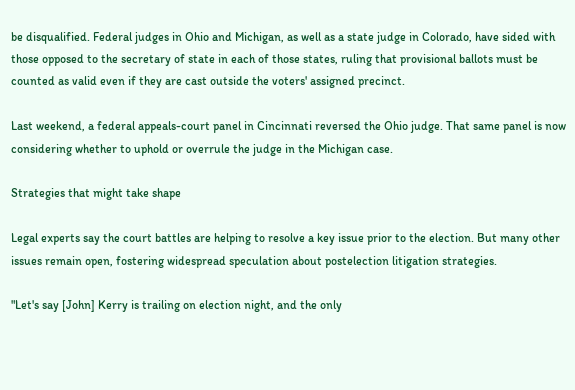be disqualified. Federal judges in Ohio and Michigan, as well as a state judge in Colorado, have sided with those opposed to the secretary of state in each of those states, ruling that provisional ballots must be counted as valid even if they are cast outside the voters' assigned precinct.

Last weekend, a federal appeals-court panel in Cincinnati reversed the Ohio judge. That same panel is now considering whether to uphold or overrule the judge in the Michigan case.

Strategies that might take shape

Legal experts say the court battles are helping to resolve a key issue prior to the election. But many other issues remain open, fostering widespread speculation about postelection litigation strategies.

"Let's say [John] Kerry is trailing on election night, and the only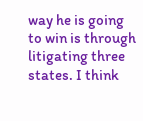way he is going to win is through litigating three states. I think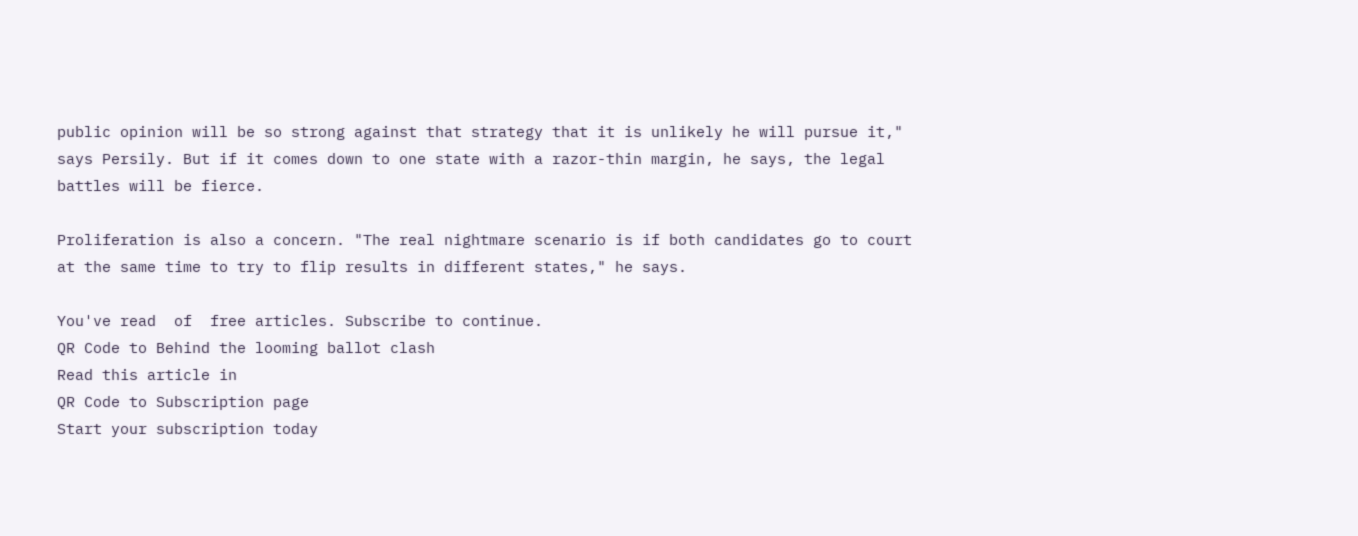public opinion will be so strong against that strategy that it is unlikely he will pursue it," says Persily. But if it comes down to one state with a razor-thin margin, he says, the legal battles will be fierce.

Proliferation is also a concern. "The real nightmare scenario is if both candidates go to court at the same time to try to flip results in different states," he says.

You've read  of  free articles. Subscribe to continue.
QR Code to Behind the looming ballot clash
Read this article in
QR Code to Subscription page
Start your subscription today